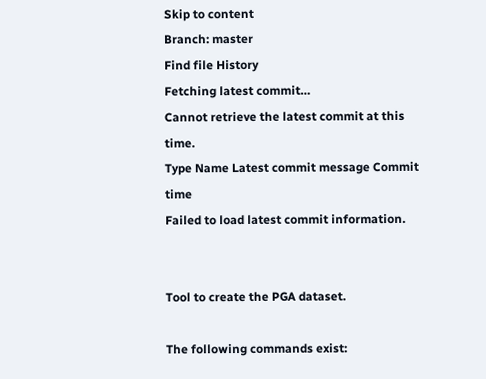Skip to content
Branch: master
Find file History
Fetching latest commit…
Cannot retrieve the latest commit at this time.
Type Name Latest commit message Commit time
Failed to load latest commit information.


Tool to create the PGA dataset.

The following commands exist: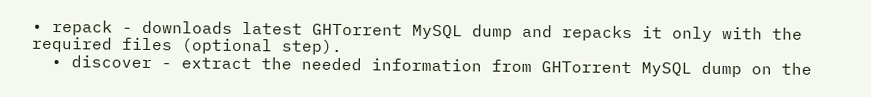• repack - downloads latest GHTorrent MySQL dump and repacks it only with the required files (optional step).
  • discover - extract the needed information from GHTorrent MySQL dump on the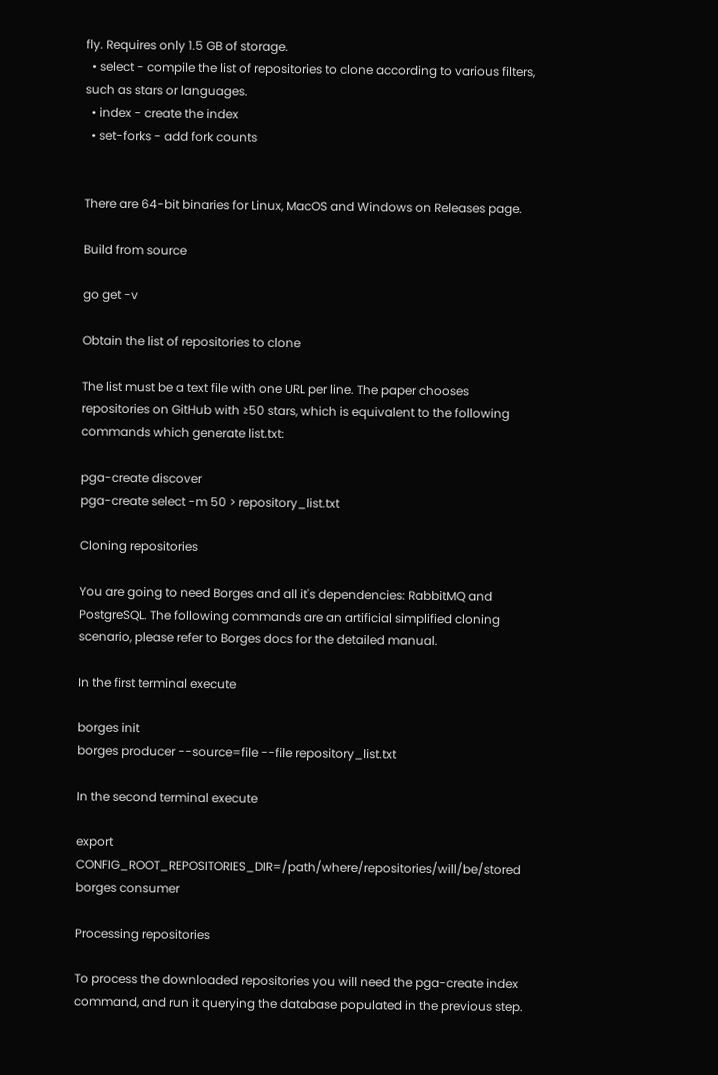fly. Requires only 1.5 GB of storage.
  • select - compile the list of repositories to clone according to various filters, such as stars or languages.
  • index - create the index
  • set-forks - add fork counts


There are 64-bit binaries for Linux, MacOS and Windows on Releases page.

Build from source

go get -v

Obtain the list of repositories to clone

The list must be a text file with one URL per line. The paper chooses repositories on GitHub with ≥50 stars, which is equivalent to the following commands which generate list.txt:

pga-create discover
pga-create select -m 50 > repository_list.txt

Cloning repositories

You are going to need Borges and all it's dependencies: RabbitMQ and PostgreSQL. The following commands are an artificial simplified cloning scenario, please refer to Borges docs for the detailed manual.

In the first terminal execute

borges init
borges producer --source=file --file repository_list.txt

In the second terminal execute

export CONFIG_ROOT_REPOSITORIES_DIR=/path/where/repositories/will/be/stored
borges consumer

Processing repositories

To process the downloaded repositories you will need the pga-create index command, and run it querying the database populated in the previous step.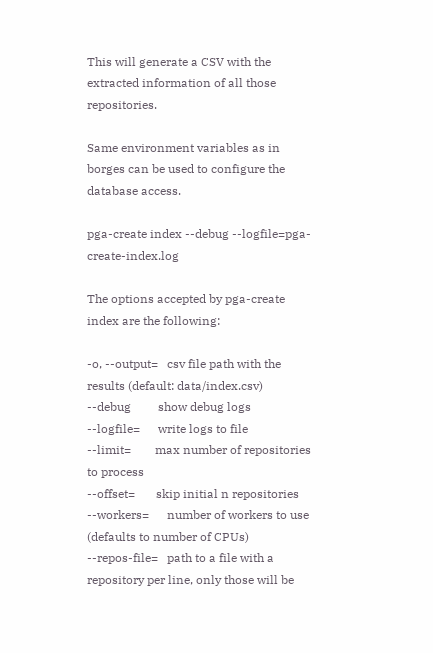This will generate a CSV with the extracted information of all those repositories.

Same environment variables as in borges can be used to configure the database access.

pga-create index --debug --logfile=pga-create-index.log

The options accepted by pga-create index are the following:

-o, --output=   csv file path with the results (default: data/index.csv)
--debug         show debug logs
--logfile=      write logs to file
--limit=        max number of repositories to process
--offset=       skip initial n repositories
--workers=      number of workers to use (defaults to number of CPUs)
--repos-file=   path to a file with a repository per line, only those will be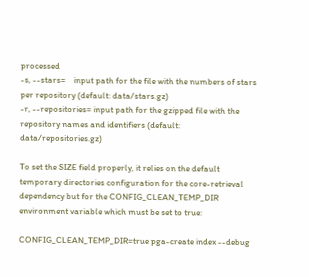processed
-s, --stars=    input path for the file with the numbers of stars per repository (default: data/stars.gz)
-r, --repositories= input path for the gzipped file with the repository names and identifiers (default: data/repositories.gz)

To set the SIZE field properly, it relies on the default temporary directories configuration for the core-retrieval dependency but for the CONFIG_CLEAN_TEMP_DIR environment variable which must be set to true:

CONFIG_CLEAN_TEMP_DIR=true pga-create index --debug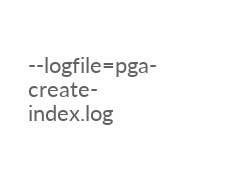--logfile=pga-create-index.log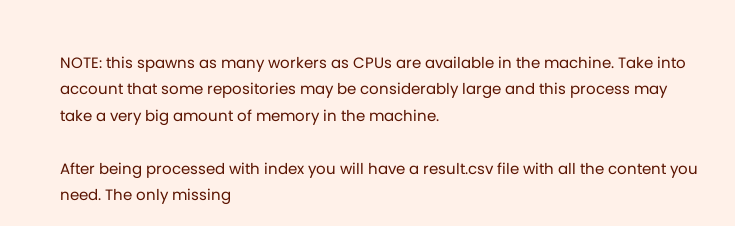NOTE: this spawns as many workers as CPUs are available in the machine. Take into account that some repositories may be considerably large and this process may take a very big amount of memory in the machine.

After being processed with index you will have a result.csv file with all the content you need. The only missing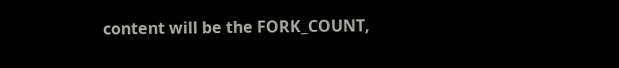content will be the FORK_COUNT,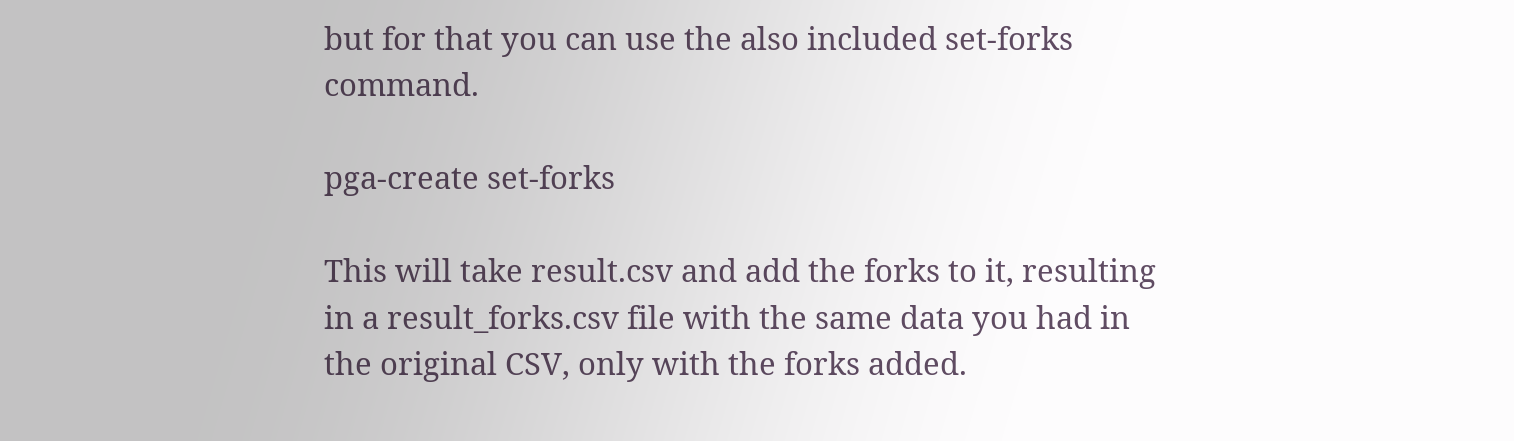but for that you can use the also included set-forks command.

pga-create set-forks

This will take result.csv and add the forks to it, resulting in a result_forks.csv file with the same data you had in the original CSV, only with the forks added.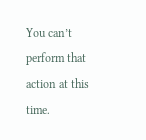You can’t perform that action at this time.